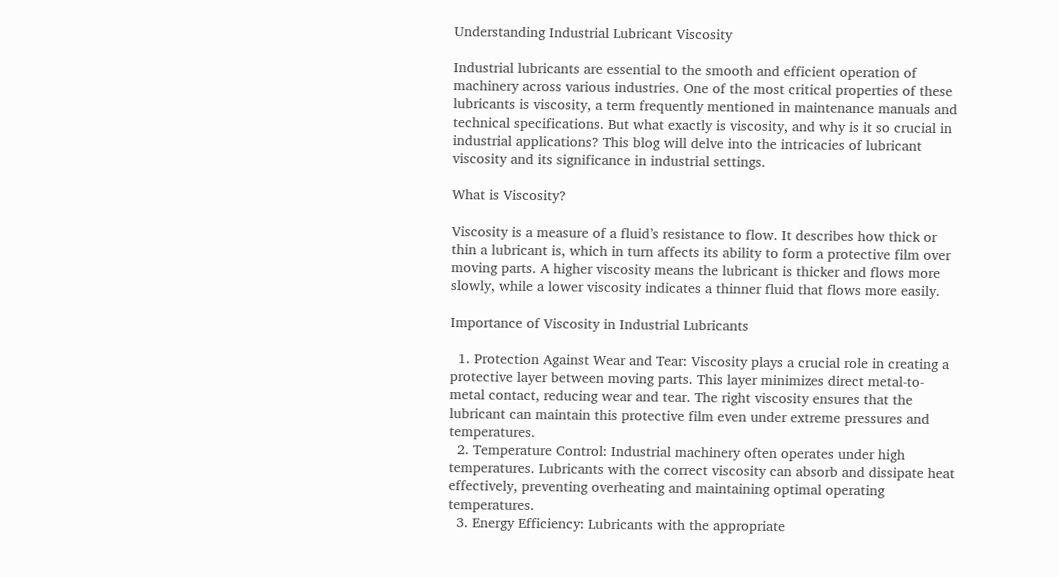Understanding Industrial Lubricant Viscosity

Industrial lubricants are essential to the smooth and efficient operation of machinery across various industries. One of the most critical properties of these lubricants is viscosity, a term frequently mentioned in maintenance manuals and technical specifications. But what exactly is viscosity, and why is it so crucial in industrial applications? This blog will delve into the intricacies of lubricant viscosity and its significance in industrial settings.

What is Viscosity?

Viscosity is a measure of a fluid’s resistance to flow. It describes how thick or thin a lubricant is, which in turn affects its ability to form a protective film over moving parts. A higher viscosity means the lubricant is thicker and flows more slowly, while a lower viscosity indicates a thinner fluid that flows more easily.

Importance of Viscosity in Industrial Lubricants

  1. Protection Against Wear and Tear: Viscosity plays a crucial role in creating a protective layer between moving parts. This layer minimizes direct metal-to-metal contact, reducing wear and tear. The right viscosity ensures that the lubricant can maintain this protective film even under extreme pressures and temperatures.
  2. Temperature Control: Industrial machinery often operates under high temperatures. Lubricants with the correct viscosity can absorb and dissipate heat effectively, preventing overheating and maintaining optimal operating temperatures.
  3. Energy Efficiency: Lubricants with the appropriate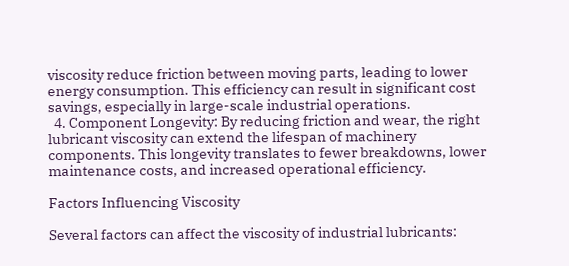viscosity reduce friction between moving parts, leading to lower energy consumption. This efficiency can result in significant cost savings, especially in large-scale industrial operations.
  4. Component Longevity: By reducing friction and wear, the right lubricant viscosity can extend the lifespan of machinery components. This longevity translates to fewer breakdowns, lower maintenance costs, and increased operational efficiency.

Factors Influencing Viscosity

Several factors can affect the viscosity of industrial lubricants: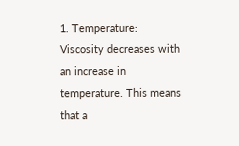1. Temperature: Viscosity decreases with an increase in temperature. This means that a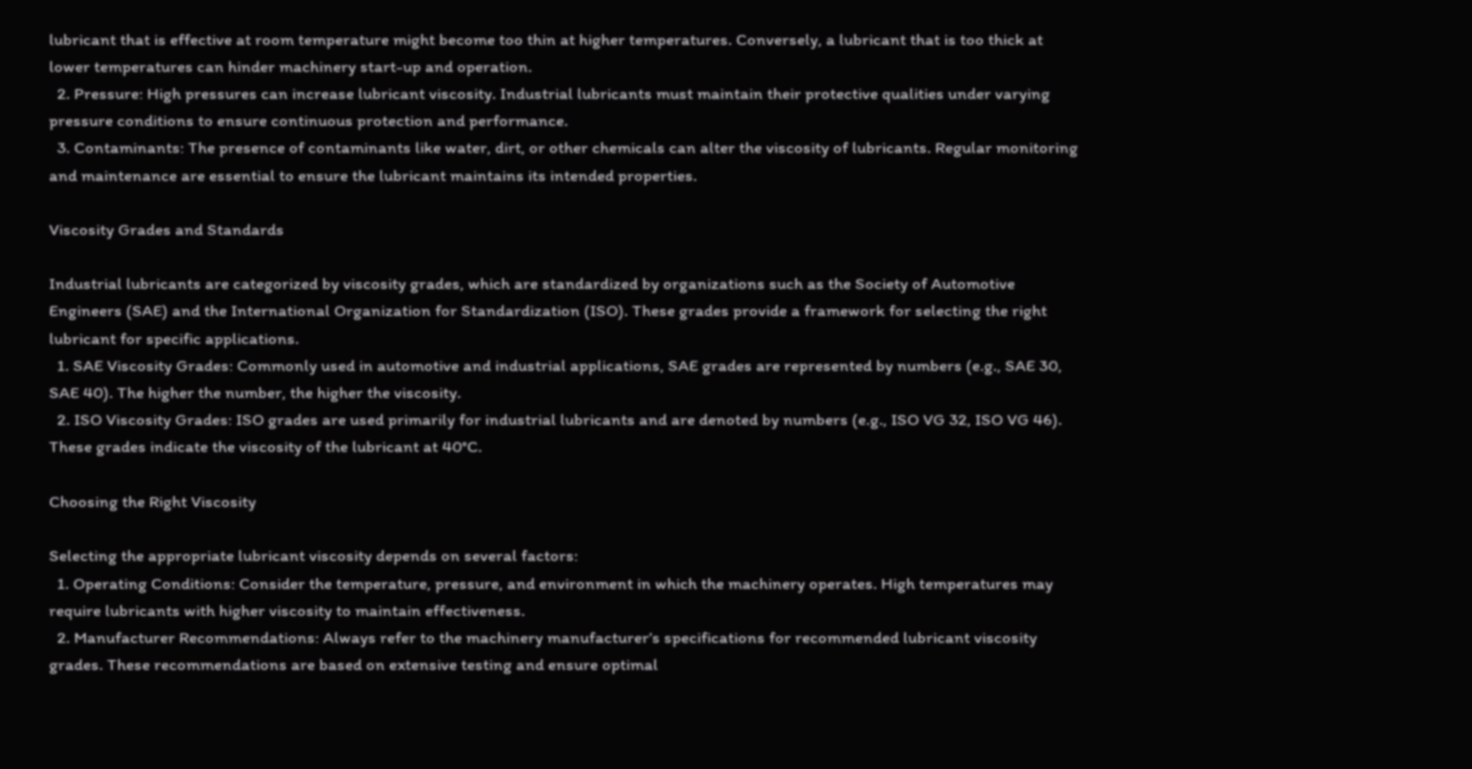lubricant that is effective at room temperature might become too thin at higher temperatures. Conversely, a lubricant that is too thick at lower temperatures can hinder machinery start-up and operation.
  2. Pressure: High pressures can increase lubricant viscosity. Industrial lubricants must maintain their protective qualities under varying pressure conditions to ensure continuous protection and performance.
  3. Contaminants: The presence of contaminants like water, dirt, or other chemicals can alter the viscosity of lubricants. Regular monitoring and maintenance are essential to ensure the lubricant maintains its intended properties.

Viscosity Grades and Standards

Industrial lubricants are categorized by viscosity grades, which are standardized by organizations such as the Society of Automotive Engineers (SAE) and the International Organization for Standardization (ISO). These grades provide a framework for selecting the right lubricant for specific applications.
  1. SAE Viscosity Grades: Commonly used in automotive and industrial applications, SAE grades are represented by numbers (e.g., SAE 30, SAE 40). The higher the number, the higher the viscosity.
  2. ISO Viscosity Grades: ISO grades are used primarily for industrial lubricants and are denoted by numbers (e.g., ISO VG 32, ISO VG 46). These grades indicate the viscosity of the lubricant at 40°C.

Choosing the Right Viscosity

Selecting the appropriate lubricant viscosity depends on several factors:
  1. Operating Conditions: Consider the temperature, pressure, and environment in which the machinery operates. High temperatures may require lubricants with higher viscosity to maintain effectiveness.
  2. Manufacturer Recommendations: Always refer to the machinery manufacturer’s specifications for recommended lubricant viscosity grades. These recommendations are based on extensive testing and ensure optimal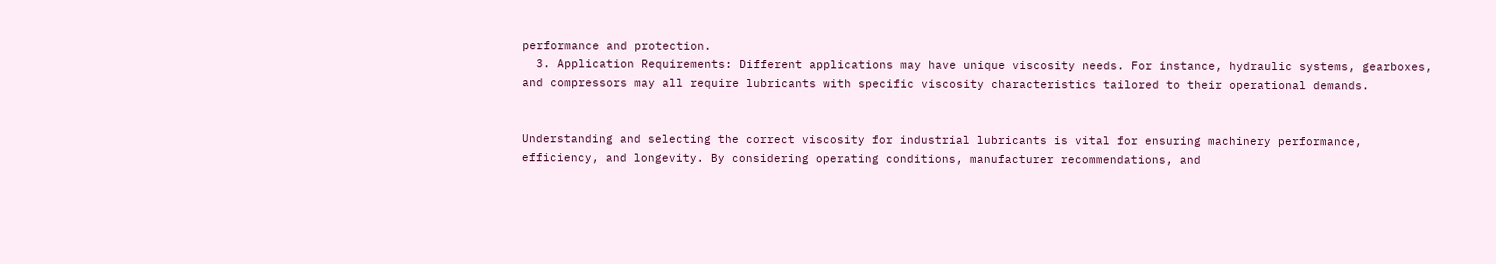performance and protection.
  3. Application Requirements: Different applications may have unique viscosity needs. For instance, hydraulic systems, gearboxes, and compressors may all require lubricants with specific viscosity characteristics tailored to their operational demands.


Understanding and selecting the correct viscosity for industrial lubricants is vital for ensuring machinery performance, efficiency, and longevity. By considering operating conditions, manufacturer recommendations, and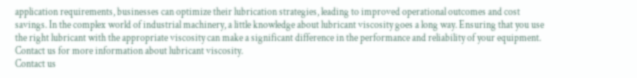application requirements, businesses can optimize their lubrication strategies, leading to improved operational outcomes and cost savings. In the complex world of industrial machinery, a little knowledge about lubricant viscosity goes a long way. Ensuring that you use the right lubricant with the appropriate viscosity can make a significant difference in the performance and reliability of your equipment. Contact us for more information about lubricant viscosity.
Contact us